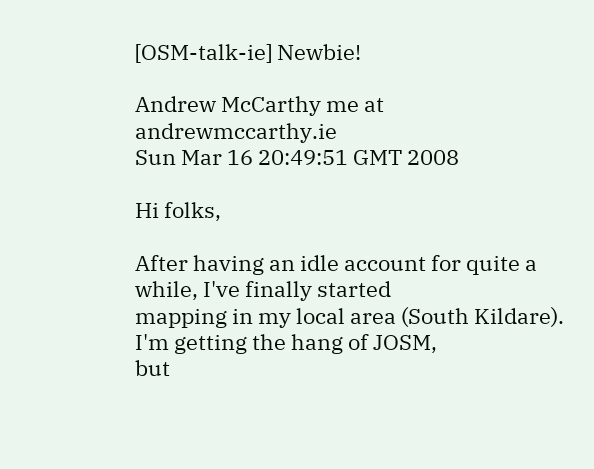[OSM-talk-ie] Newbie!

Andrew McCarthy me at andrewmccarthy.ie
Sun Mar 16 20:49:51 GMT 2008

Hi folks,

After having an idle account for quite a while, I've finally started
mapping in my local area (South Kildare). I'm getting the hang of JOSM,
but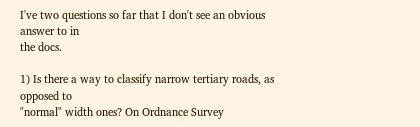I've two questions so far that I don't see an obvious answer to in
the docs.

1) Is there a way to classify narrow tertiary roads, as opposed to
"normal" width ones? On Ordnance Survey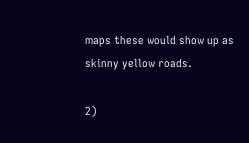maps these would show up as
skinny yellow roads.

2)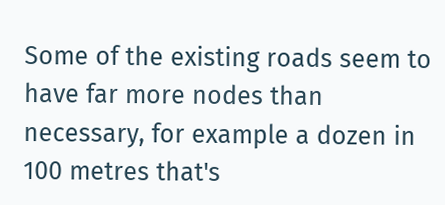Some of the existing roads seem to have far more nodes than
necessary, for example a dozen in 100 metres that's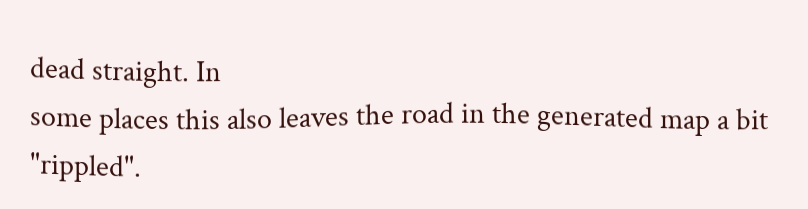dead straight. In
some places this also leaves the road in the generated map a bit
"rippled".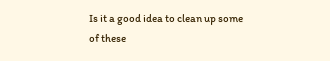Is it a good idea to clean up some of these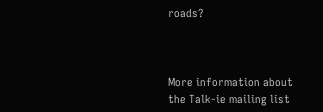roads?



More information about the Talk-ie mailing list